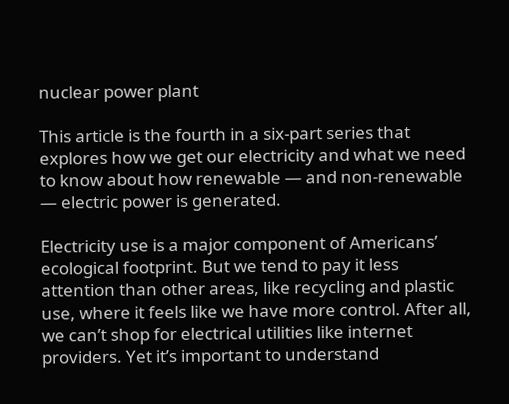nuclear power plant

This article is the fourth in a six-part series that explores how we get our electricity and what we need to know about how renewable — and non-renewable — electric power is generated.

Electricity use is a major component of Americans’ ecological footprint. But we tend to pay it less attention than other areas, like recycling and plastic use, where it feels like we have more control. After all, we can’t shop for electrical utilities like internet providers. Yet it’s important to understand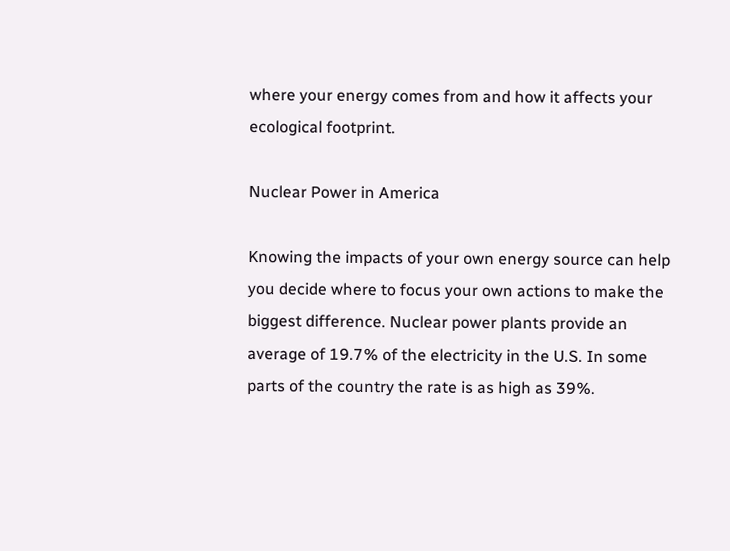where your energy comes from and how it affects your ecological footprint.

Nuclear Power in America

Knowing the impacts of your own energy source can help you decide where to focus your own actions to make the biggest difference. Nuclear power plants provide an average of 19.7% of the electricity in the U.S. In some parts of the country the rate is as high as 39%.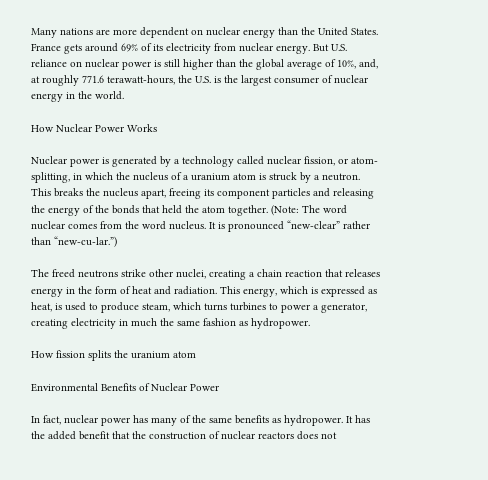Many nations are more dependent on nuclear energy than the United States. France gets around 69% of its electricity from nuclear energy. But U.S. reliance on nuclear power is still higher than the global average of 10%, and, at roughly 771.6 terawatt-hours, the U.S. is the largest consumer of nuclear energy in the world.

How Nuclear Power Works

Nuclear power is generated by a technology called nuclear fission, or atom-splitting, in which the nucleus of a uranium atom is struck by a neutron. This breaks the nucleus apart, freeing its component particles and releasing the energy of the bonds that held the atom together. (Note: The word nuclear comes from the word nucleus. It is pronounced “new-clear” rather than “new-cu-lar.”)

The freed neutrons strike other nuclei, creating a chain reaction that releases energy in the form of heat and radiation. This energy, which is expressed as heat, is used to produce steam, which turns turbines to power a generator, creating electricity in much the same fashion as hydropower.

How fission splits the uranium atom

Environmental Benefits of Nuclear Power

In fact, nuclear power has many of the same benefits as hydropower. It has the added benefit that the construction of nuclear reactors does not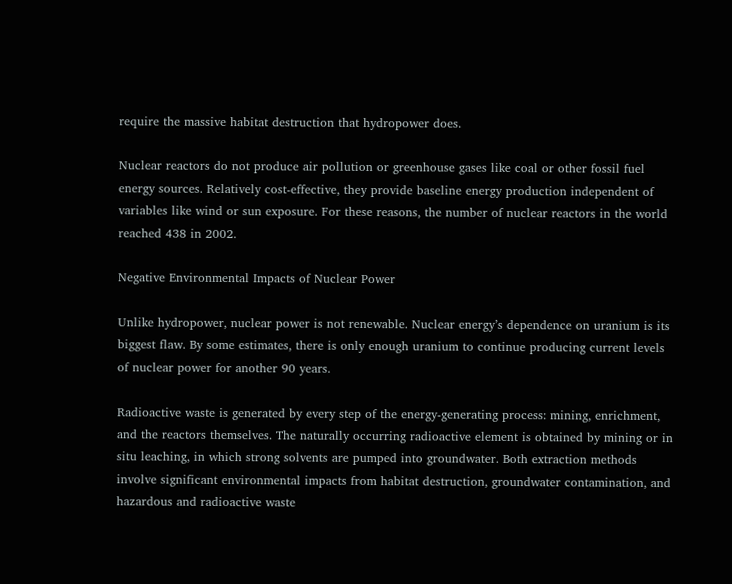require the massive habitat destruction that hydropower does.

Nuclear reactors do not produce air pollution or greenhouse gases like coal or other fossil fuel energy sources. Relatively cost-effective, they provide baseline energy production independent of variables like wind or sun exposure. For these reasons, the number of nuclear reactors in the world reached 438 in 2002.

Negative Environmental Impacts of Nuclear Power

Unlike hydropower, nuclear power is not renewable. Nuclear energy’s dependence on uranium is its biggest flaw. By some estimates, there is only enough uranium to continue producing current levels of nuclear power for another 90 years.

Radioactive waste is generated by every step of the energy-generating process: mining, enrichment, and the reactors themselves. The naturally occurring radioactive element is obtained by mining or in situ leaching, in which strong solvents are pumped into groundwater. Both extraction methods involve significant environmental impacts from habitat destruction, groundwater contamination, and hazardous and radioactive waste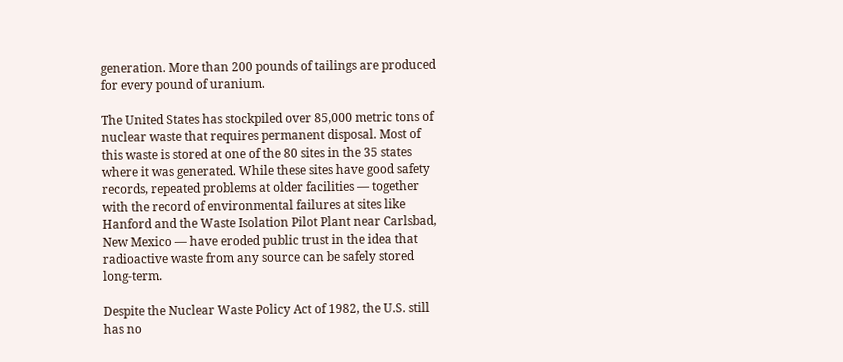generation. More than 200 pounds of tailings are produced for every pound of uranium.

The United States has stockpiled over 85,000 metric tons of nuclear waste that requires permanent disposal. Most of this waste is stored at one of the 80 sites in the 35 states where it was generated. While these sites have good safety records, repeated problems at older facilities — together with the record of environmental failures at sites like Hanford and the Waste Isolation Pilot Plant near Carlsbad, New Mexico — have eroded public trust in the idea that radioactive waste from any source can be safely stored long-term.

Despite the Nuclear Waste Policy Act of 1982, the U.S. still has no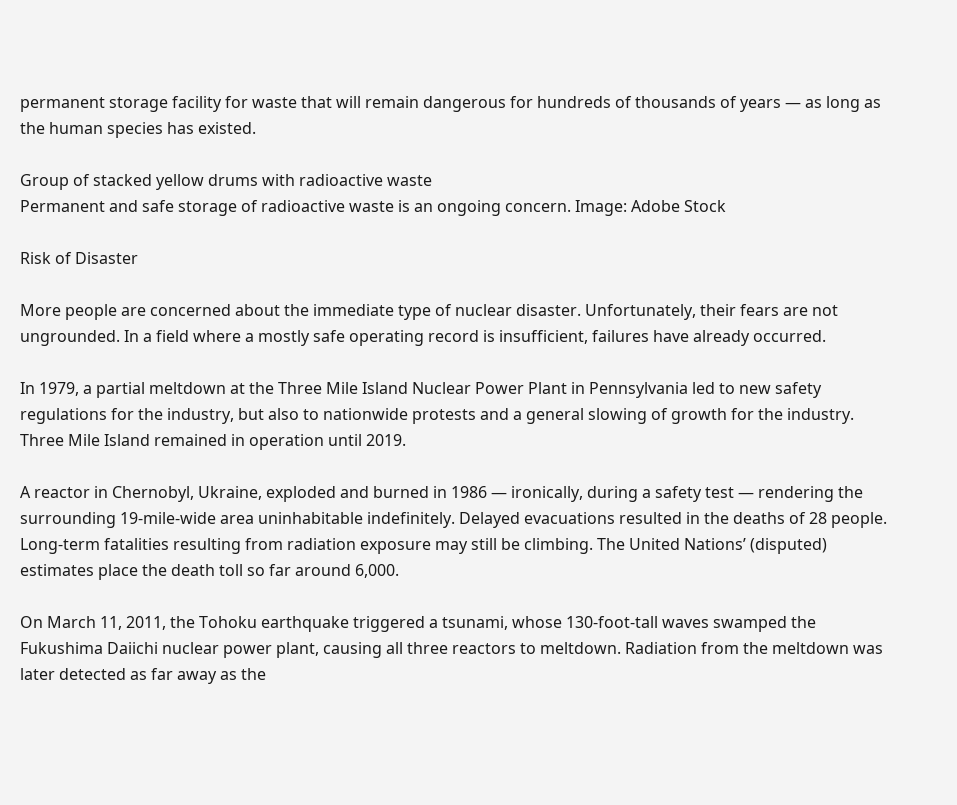permanent storage facility for waste that will remain dangerous for hundreds of thousands of years — as long as the human species has existed.

Group of stacked yellow drums with radioactive waste
Permanent and safe storage of radioactive waste is an ongoing concern. Image: Adobe Stock

Risk of Disaster

More people are concerned about the immediate type of nuclear disaster. Unfortunately, their fears are not ungrounded. In a field where a mostly safe operating record is insufficient, failures have already occurred.

In 1979, a partial meltdown at the Three Mile Island Nuclear Power Plant in Pennsylvania led to new safety regulations for the industry, but also to nationwide protests and a general slowing of growth for the industry. Three Mile Island remained in operation until 2019.

A reactor in Chernobyl, Ukraine, exploded and burned in 1986 — ironically, during a safety test — rendering the surrounding 19-mile-wide area uninhabitable indefinitely. Delayed evacuations resulted in the deaths of 28 people. Long-term fatalities resulting from radiation exposure may still be climbing. The United Nations’ (disputed) estimates place the death toll so far around 6,000.

On March 11, 2011, the Tohoku earthquake triggered a tsunami, whose 130-foot-tall waves swamped the Fukushima Daiichi nuclear power plant, causing all three reactors to meltdown. Radiation from the meltdown was later detected as far away as the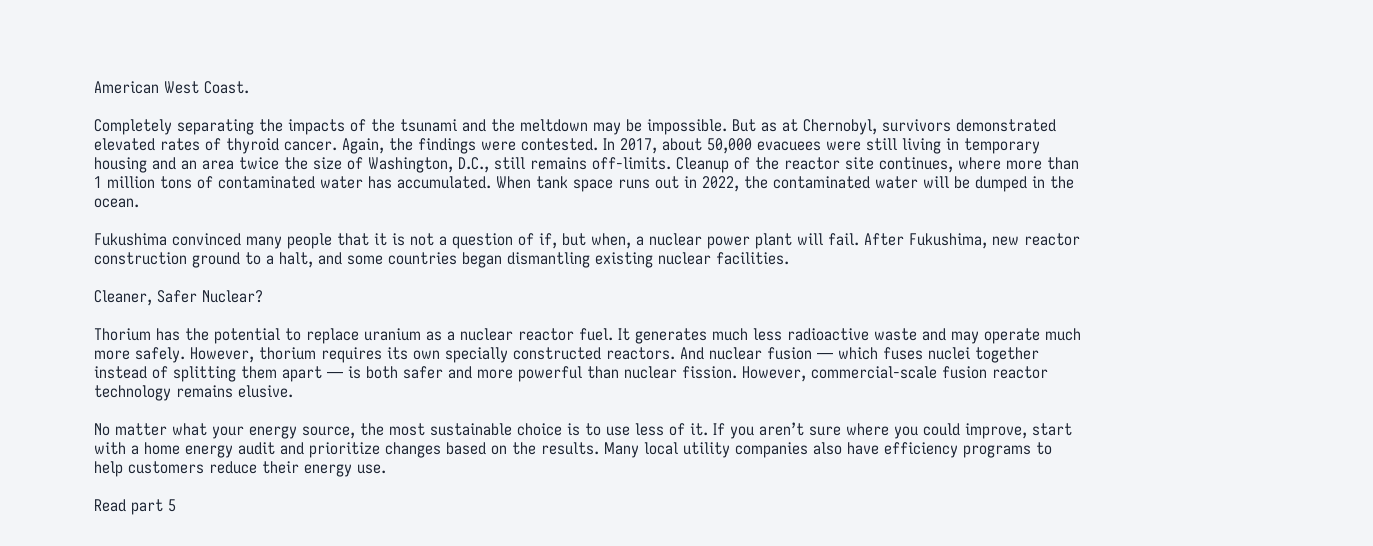American West Coast.

Completely separating the impacts of the tsunami and the meltdown may be impossible. But as at Chernobyl, survivors demonstrated elevated rates of thyroid cancer. Again, the findings were contested. In 2017, about 50,000 evacuees were still living in temporary housing and an area twice the size of Washington, D.C., still remains off-limits. Cleanup of the reactor site continues, where more than 1 million tons of contaminated water has accumulated. When tank space runs out in 2022, the contaminated water will be dumped in the ocean.

Fukushima convinced many people that it is not a question of if, but when, a nuclear power plant will fail. After Fukushima, new reactor construction ground to a halt, and some countries began dismantling existing nuclear facilities.

Cleaner, Safer Nuclear?

Thorium has the potential to replace uranium as a nuclear reactor fuel. It generates much less radioactive waste and may operate much more safely. However, thorium requires its own specially constructed reactors. And nuclear fusion — which fuses nuclei together instead of splitting them apart — is both safer and more powerful than nuclear fission. However, commercial-scale fusion reactor technology remains elusive.

No matter what your energy source, the most sustainable choice is to use less of it. If you aren’t sure where you could improve, start with a home energy audit and prioritize changes based on the results. Many local utility companies also have efficiency programs to help customers reduce their energy use.

Read part 5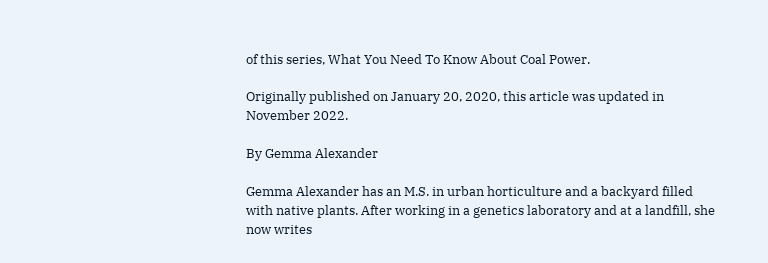of this series, What You Need To Know About Coal Power.

Originally published on January 20, 2020, this article was updated in November 2022.

By Gemma Alexander

Gemma Alexander has an M.S. in urban horticulture and a backyard filled with native plants. After working in a genetics laboratory and at a landfill, she now writes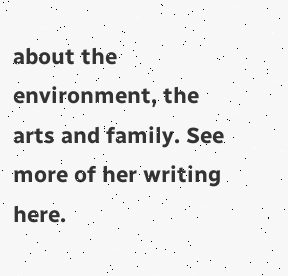about the environment, the arts and family. See more of her writing here.